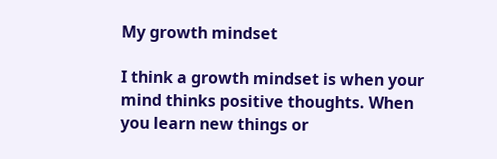My growth mindset

I think a growth mindset is when your mind thinks positive thoughts. When you learn new things or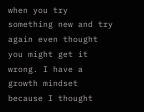when you try something new and try again even thought you might get it wrong. I have a growth mindset because I thought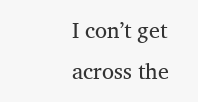I con’t get across the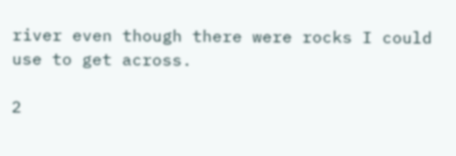river even though there were rocks I could use to get across.

2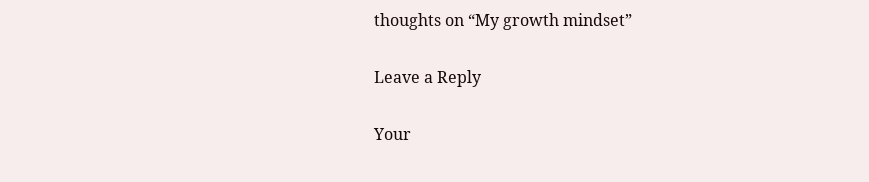thoughts on “My growth mindset”

Leave a Reply

Your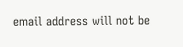email address will not be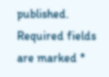published. Required fields are marked *